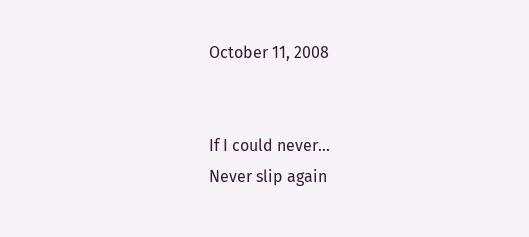October 11, 2008


If I could never...
Never slip again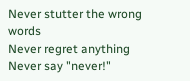Never stutter the wrong words
Never regret anything
Never say "never!"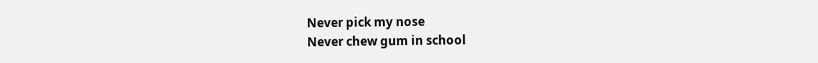Never pick my nose
Never chew gum in school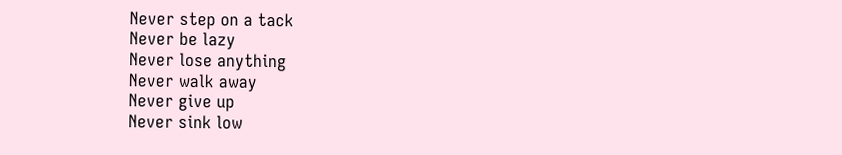Never step on a tack
Never be lazy
Never lose anything
Never walk away
Never give up
Never sink low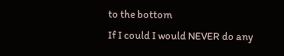to the bottom
If I could I would NEVER do any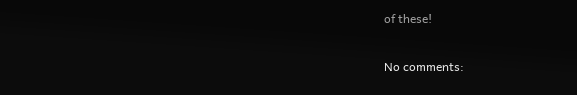of these!

No comments: